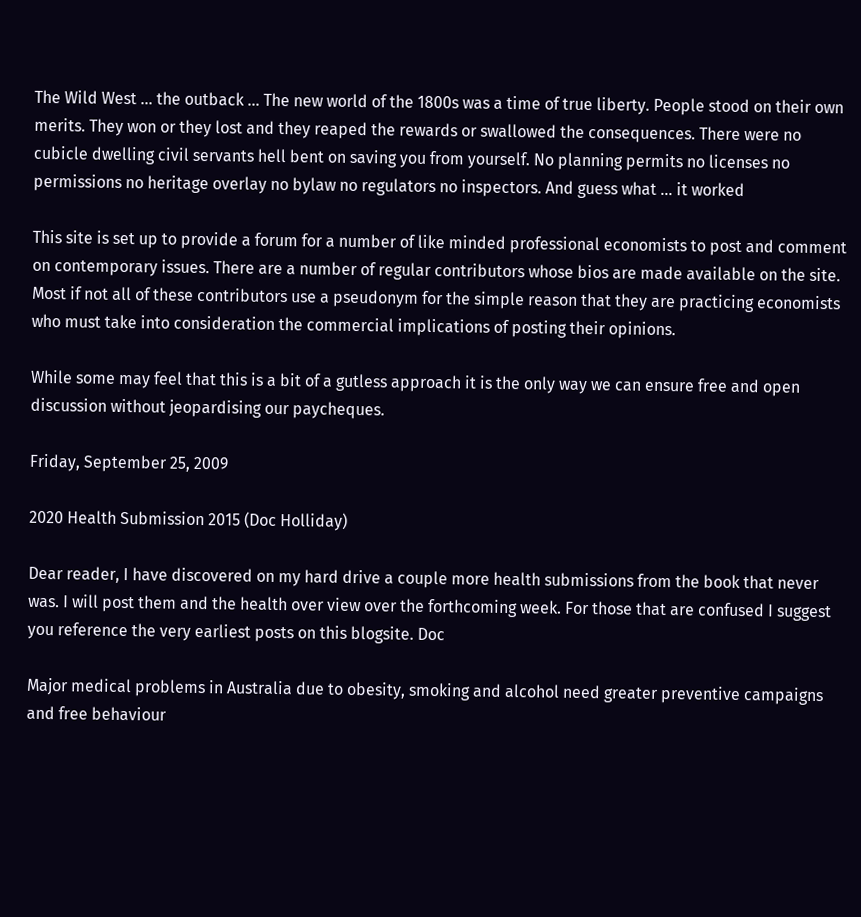The Wild West ... the outback ... The new world of the 1800s was a time of true liberty. People stood on their own merits. They won or they lost and they reaped the rewards or swallowed the consequences. There were no cubicle dwelling civil servants hell bent on saving you from yourself. No planning permits no licenses no permissions no heritage overlay no bylaw no regulators no inspectors. And guess what ... it worked

This site is set up to provide a forum for a number of like minded professional economists to post and comment on contemporary issues. There are a number of regular contributors whose bios are made available on the site. Most if not all of these contributors use a pseudonym for the simple reason that they are practicing economists who must take into consideration the commercial implications of posting their opinions.

While some may feel that this is a bit of a gutless approach it is the only way we can ensure free and open discussion without jeopardising our paycheques.

Friday, September 25, 2009

2020 Health Submission 2015 (Doc Holliday)

Dear reader, I have discovered on my hard drive a couple more health submissions from the book that never was. I will post them and the health over view over the forthcoming week. For those that are confused I suggest you reference the very earliest posts on this blogsite. Doc

Major medical problems in Australia due to obesity, smoking and alcohol need greater preventive campaigns and free behaviour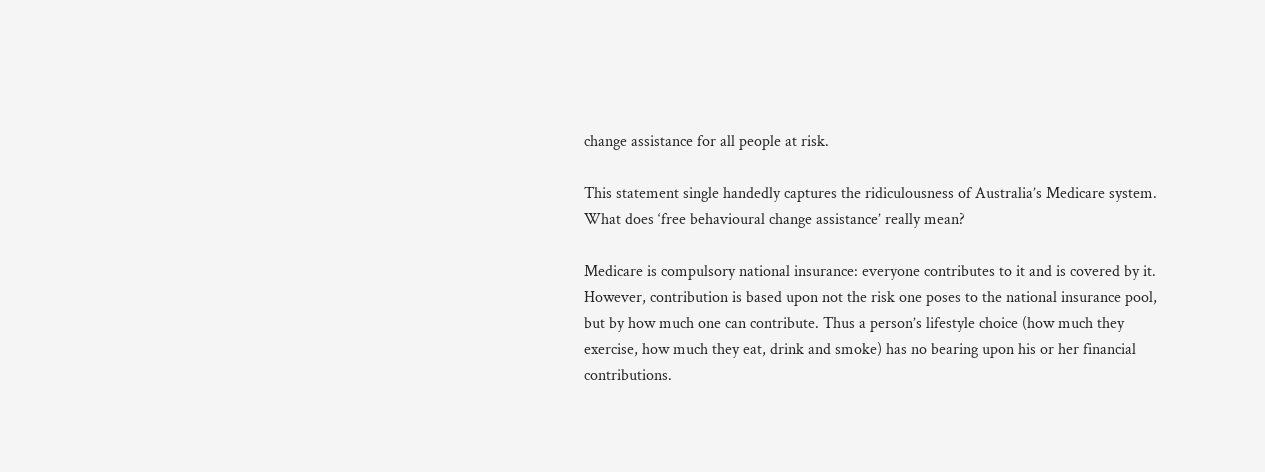change assistance for all people at risk.

This statement single handedly captures the ridiculousness of Australia’s Medicare system. What does ‘free behavioural change assistance’ really mean?

Medicare is compulsory national insurance: everyone contributes to it and is covered by it. However, contribution is based upon not the risk one poses to the national insurance pool, but by how much one can contribute. Thus a person’s lifestyle choice (how much they exercise, how much they eat, drink and smoke) has no bearing upon his or her financial contributions.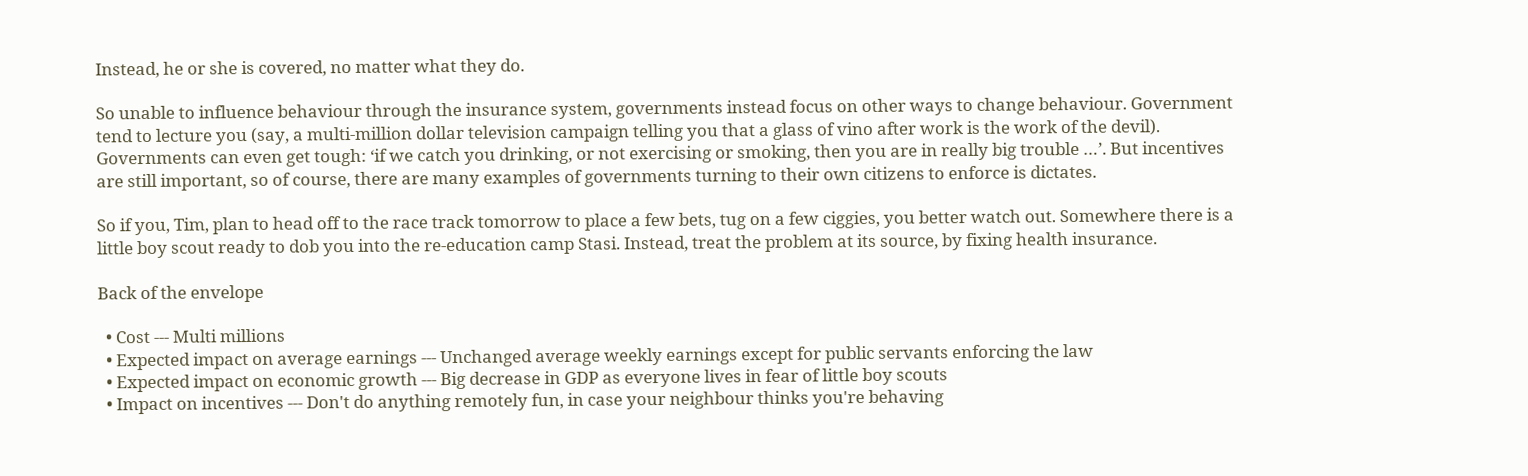Instead, he or she is covered, no matter what they do.

So unable to influence behaviour through the insurance system, governments instead focus on other ways to change behaviour. Government tend to lecture you (say, a multi-million dollar television campaign telling you that a glass of vino after work is the work of the devil). Governments can even get tough: ‘if we catch you drinking, or not exercising or smoking, then you are in really big trouble …’. But incentives are still important, so of course, there are many examples of governments turning to their own citizens to enforce is dictates.

So if you, Tim, plan to head off to the race track tomorrow to place a few bets, tug on a few ciggies, you better watch out. Somewhere there is a little boy scout ready to dob you into the re-education camp Stasi. Instead, treat the problem at its source, by fixing health insurance.

Back of the envelope

  • Cost --- Multi millions
  • Expected impact on average earnings --- Unchanged average weekly earnings except for public servants enforcing the law
  • Expected impact on economic growth --- Big decrease in GDP as everyone lives in fear of little boy scouts
  • Impact on incentives --- Don't do anything remotely fun, in case your neighbour thinks you're behaving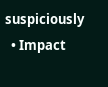suspiciously
  • Impact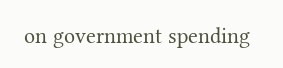on government spending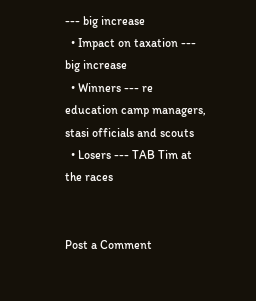--- big increase
  • Impact on taxation --- big increase
  • Winners --- re education camp managers, stasi officials and scouts
  • Losers --- TAB Tim at the races


Post a Comment